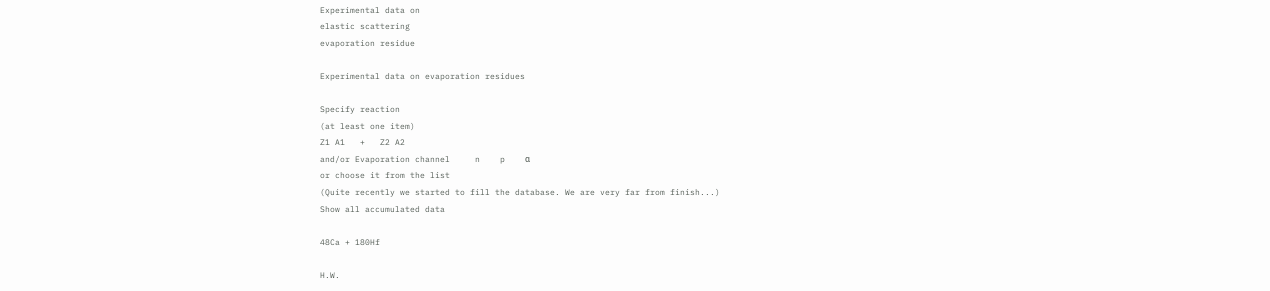Experimental data on
elastic scattering
evaporation residue

Experimental data on evaporation residues

Specify reaction
(at least one item)
Z1 A1   +   Z2 A2
and/or Evaporation channel     n    p    α
or choose it from the list
(Quite recently we started to fill the database. We are very far from finish...)
Show all accumulated data

48Ca + 180Hf

H.W.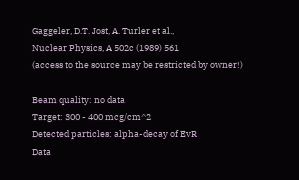Gaggeler, D.T. Jost, A. Turler et al.,
Nuclear Physics, A 502c (1989) 561
(access to the source may be restricted by owner!)

Beam quality: no data
Target: 300 - 400 mcg/cm^2
Detected particles: alpha-decay of EvR
Data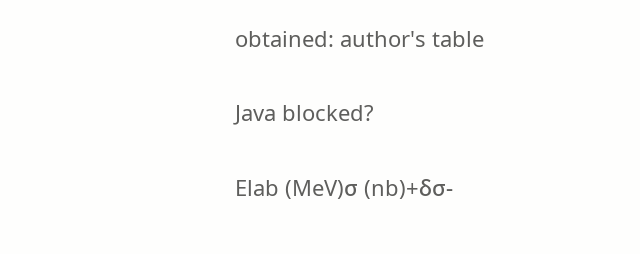obtained: author's table

Java blocked?

Elab (MeV)σ (nb)+δσ-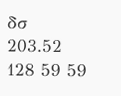δσ
203.52 128 59 59